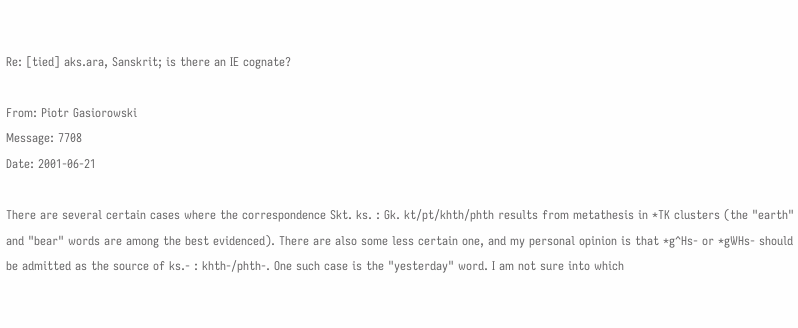Re: [tied] aks.ara, Sanskrit; is there an IE cognate?

From: Piotr Gasiorowski
Message: 7708
Date: 2001-06-21

There are several certain cases where the correspondence Skt. ks. : Gk. kt/pt/khth/phth results from metathesis in *TK clusters (the "earth" and "bear" words are among the best evidenced). There are also some less certain one, and my personal opinion is that *g^Hs- or *gWHs- should be admitted as the source of ks.- : khth-/phth-. One such case is the "yesterday" word. I am not sure into which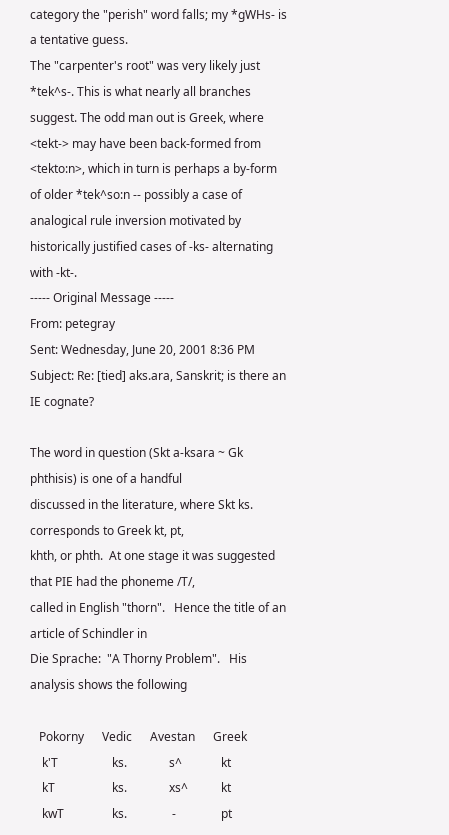category the "perish" word falls; my *gWHs- is a tentative guess.
The "carpenter's root" was very likely just *tek^s-. This is what nearly all branches suggest. The odd man out is Greek, where <tekt-> may have been back-formed from <tekto:n>, which in turn is perhaps a by-form of older *tek^so:n -- possibly a case of analogical rule inversion motivated by historically justified cases of -ks- alternating with -kt-.
----- Original Message -----
From: petegray
Sent: Wednesday, June 20, 2001 8:36 PM
Subject: Re: [tied] aks.ara, Sanskrit; is there an IE cognate?

The word in question (Skt a-ksara ~ Gk phthisis) is one of a handful
discussed in the literature, where Skt ks. corresponds to Greek kt, pt,
khth, or phth.  At one stage it was suggested that PIE had the phoneme /T/,
called in English "thorn".   Hence the title of an article of Schindler in
Die Sprache:  "A Thorny Problem".   His analysis shows the following

   Pokorny      Vedic      Avestan      Greek
    k'T                  ks.              s^             kt
    kT                   ks.              xs^           kt
    kwT                ks.               -               pt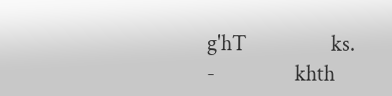g'hT                 ks.             -                khth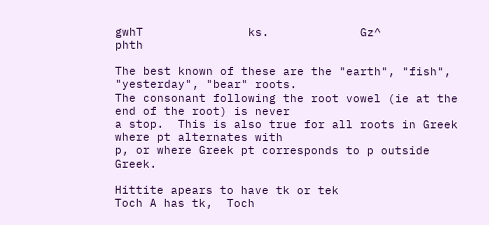gwhT               ks.             Gz^            phth

The best known of these are the "earth", "fish", "yesterday", "bear" roots.
The consonant following the root vowel (ie at the end of the root) is never
a stop.  This is also true for all roots in Greek where pt alternates with
p, or where Greek pt corresponds to p outside Greek.

Hittite apears to have tk or tek
Toch A has tk,  Toch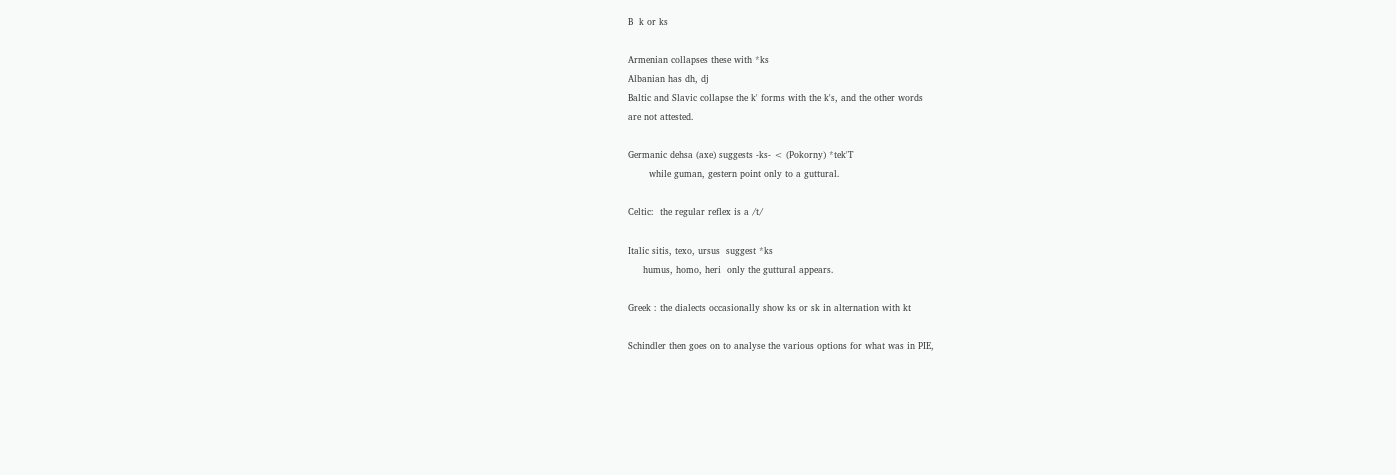B  k or ks

Armenian collapses these with *ks
Albanian has dh, dj
Baltic and Slavic collapse the k' forms with the k's, and the other words
are not attested.

Germanic dehsa (axe) suggests -ks- < (Pokorny) *tek'T
       while guman, gestern point only to a guttural.

Celtic:  the regular reflex is a /t/

Italic sitis, texo, ursus  suggest *ks
     humus, homo, heri  only the guttural appears.

Greek : the dialects occasionally show ks or sk in alternation with kt

Schindler then goes on to analyse the various options for what was in PIE,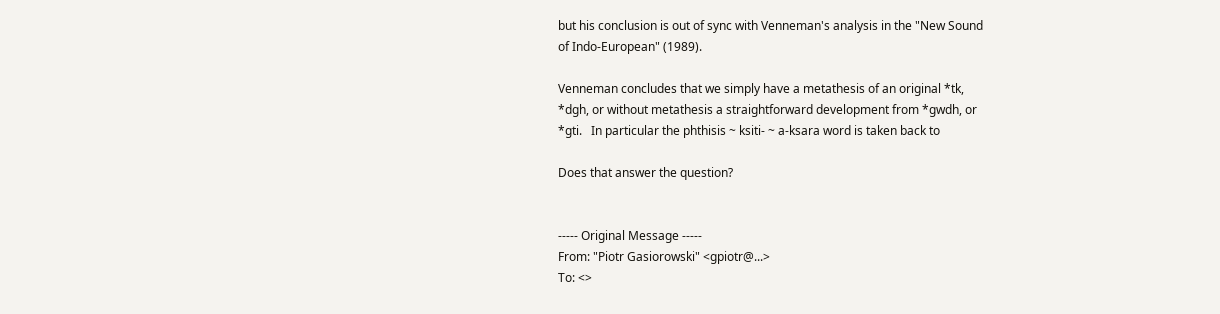but his conclusion is out of sync with Venneman's analysis in the "New Sound
of Indo-European" (1989).

Venneman concludes that we simply have a metathesis of an original *tk,
*dgh, or without metathesis a straightforward development from *gwdh, or
*gti.   In particular the phthisis ~ ksiti- ~ a-ksara word is taken back to

Does that answer the question?


----- Original Message -----
From: "Piotr Gasiorowski" <gpiotr@...>
To: <>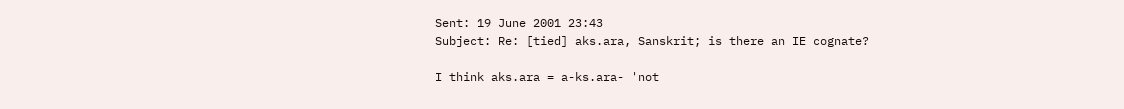Sent: 19 June 2001 23:43
Subject: Re: [tied] aks.ara, Sanskrit; is there an IE cognate?

I think aks.ara = a-ks.ara- 'not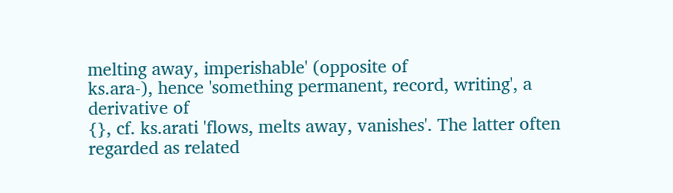melting away, imperishable' (opposite of
ks.ara-), hence 'something permanent, record, writing', a derivative of
{}, cf. ks.arati 'flows, melts away, vanishes'. The latter often
regarded as related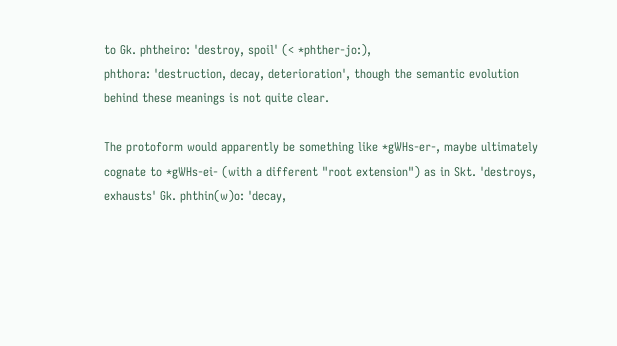to Gk. phtheiro: 'destroy, spoil' (< *phther-jo:),
phthora: 'destruction, decay, deterioration', though the semantic evolution
behind these meanings is not quite clear.

The protoform would apparently be something like *gWHs-er-, maybe ultimately
cognate to *gWHs-ei- (with a different "root extension") as in Skt. 'destroys, exhausts' Gk. phthin(w)o: 'decay,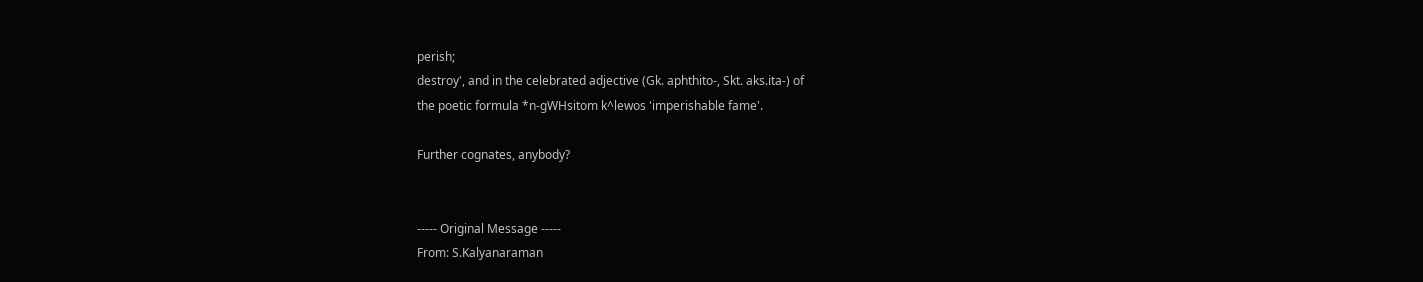perish;
destroy', and in the celebrated adjective (Gk. aphthito-, Skt. aks.ita-) of
the poetic formula *n-gWHsitom k^lewos 'imperishable fame'.

Further cognates, anybody?


----- Original Message -----
From: S.Kalyanaraman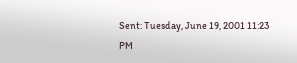Sent: Tuesday, June 19, 2001 11:23 PM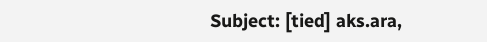Subject: [tied] aks.ara,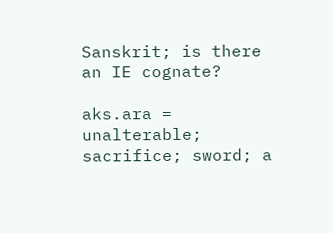Sanskrit; is there an IE cognate?

aks.ara = unalterable; sacrifice; sword; a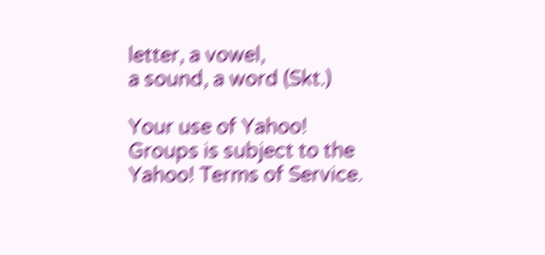letter, a vowel,
a sound, a word (Skt.)

Your use of Yahoo! Groups is subject to the Yahoo! Terms of Service.